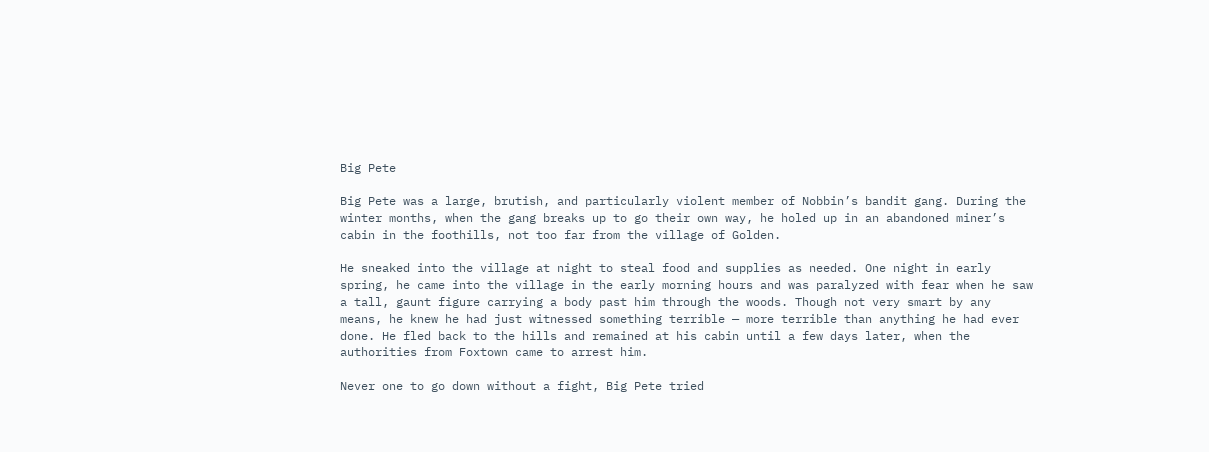Big Pete

Big Pete was a large, brutish, and particularly violent member of Nobbin’s bandit gang. During the winter months, when the gang breaks up to go their own way, he holed up in an abandoned miner’s cabin in the foothills, not too far from the village of Golden.

He sneaked into the village at night to steal food and supplies as needed. One night in early spring, he came into the village in the early morning hours and was paralyzed with fear when he saw a tall, gaunt figure carrying a body past him through the woods. Though not very smart by any means, he knew he had just witnessed something terrible — more terrible than anything he had ever done. He fled back to the hills and remained at his cabin until a few days later, when the authorities from Foxtown came to arrest him.

Never one to go down without a fight, Big Pete tried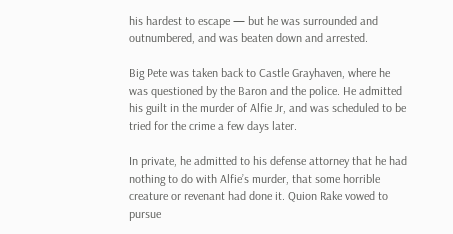his hardest to escape — but he was surrounded and outnumbered, and was beaten down and arrested.

Big Pete was taken back to Castle Grayhaven, where he was questioned by the Baron and the police. He admitted his guilt in the murder of Alfie Jr, and was scheduled to be tried for the crime a few days later.

In private, he admitted to his defense attorney that he had nothing to do with Alfie’s murder, that some horrible creature or revenant had done it. Quion Rake vowed to pursue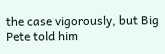the case vigorously, but Big Pete told him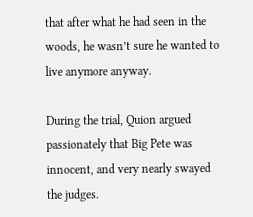that after what he had seen in the woods, he wasn’t sure he wanted to live anymore anyway.

During the trial, Quion argued passionately that Big Pete was innocent, and very nearly swayed the judges.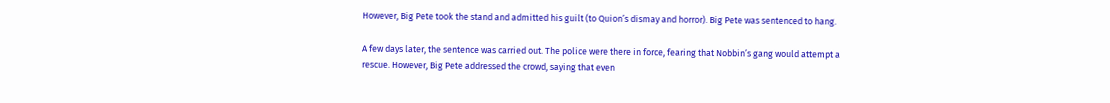However, Big Pete took the stand and admitted his guilt (to Quion’s dismay and horror). Big Pete was sentenced to hang.

A few days later, the sentence was carried out. The police were there in force, fearing that Nobbin’s gang would attempt a rescue. However, Big Pete addressed the crowd, saying that even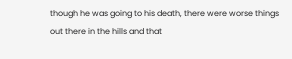though he was going to his death, there were worse things out there in the hills and that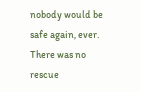nobody would be safe again, ever. There was no rescue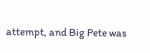attempt, and Big Pete was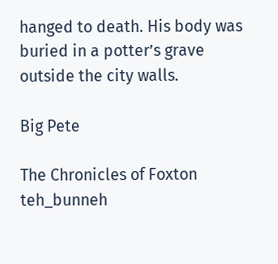hanged to death. His body was buried in a potter’s grave outside the city walls.

Big Pete

The Chronicles of Foxton teh_bunneh